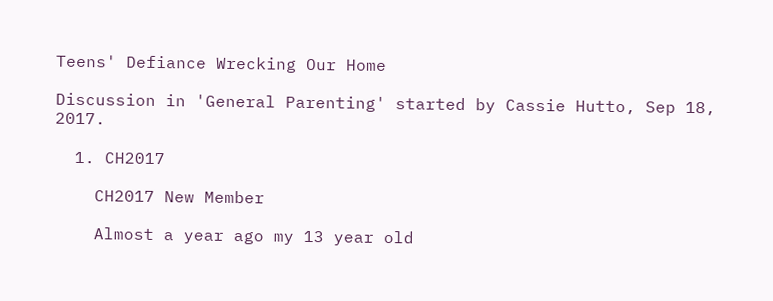Teens' Defiance Wrecking Our Home

Discussion in 'General Parenting' started by Cassie Hutto, Sep 18, 2017.

  1. CH2017

    CH2017 New Member

    Almost a year ago my 13 year old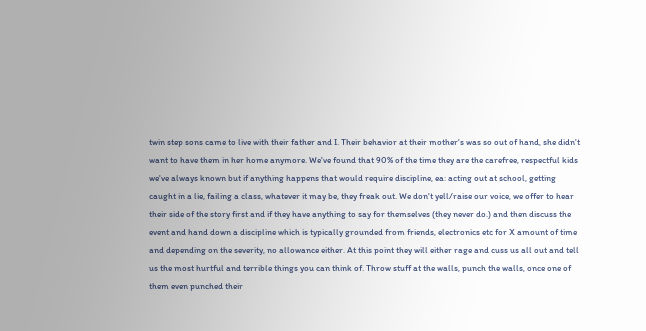twin step sons came to live with their father and I. Their behavior at their mother's was so out of hand, she didn't want to have them in her home anymore. We've found that 90% of the time they are the carefree, respectful kids we've always known but if anything happens that would require discipline, ea: acting out at school, getting caught in a lie, failing a class, whatever it may be, they freak out. We don't yell/raise our voice, we offer to hear their side of the story first and if they have anything to say for themselves (they never do.) and then discuss the event and hand down a discipline which is typically grounded from friends, electronics etc for X amount of time and depending on the severity, no allowance either. At this point they will either rage and cuss us all out and tell us the most hurtful and terrible things you can think of. Throw stuff at the walls, punch the walls, once one of them even punched their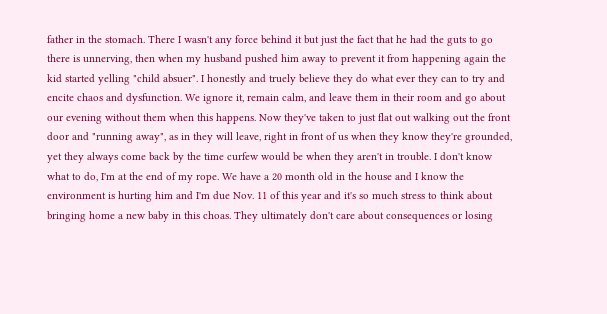father in the stomach. There I wasn't any force behind it but just the fact that he had the guts to go there is unnerving, then when my husband pushed him away to prevent it from happening again the kid started yelling "child absuer". I honestly and truely believe they do what ever they can to try and encite chaos and dysfunction. We ignore it, remain calm, and leave them in their room and go about our evening without them when this happens. Now they've taken to just flat out walking out the front door and "running away", as in they will leave, right in front of us when they know they're grounded, yet they always come back by the time curfew would be when they aren't in trouble. I don't know what to do, I'm at the end of my rope. We have a 20 month old in the house and I know the environment is hurting him and I'm due Nov. 11 of this year and it's so much stress to think about bringing home a new baby in this choas. They ultimately don't care about consequences or losing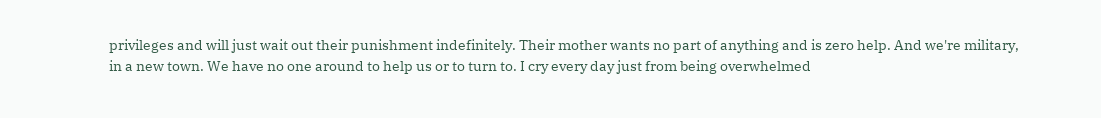privileges and will just wait out their punishment indefinitely. Their mother wants no part of anything and is zero help. And we're military, in a new town. We have no one around to help us or to turn to. I cry every day just from being overwhelmed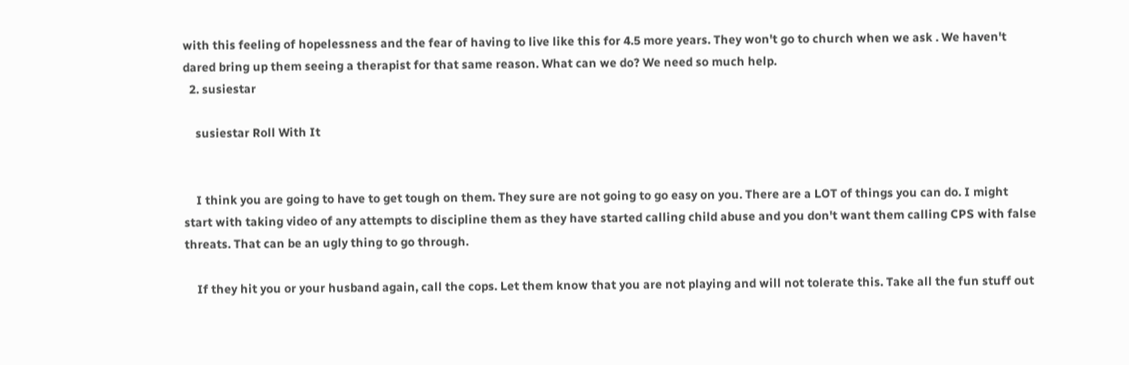with this feeling of hopelessness and the fear of having to live like this for 4.5 more years. They won't go to church when we ask . We haven't dared bring up them seeing a therapist for that same reason. What can we do? We need so much help.
  2. susiestar

    susiestar Roll With It


    I think you are going to have to get tough on them. They sure are not going to go easy on you. There are a LOT of things you can do. I might start with taking video of any attempts to discipline them as they have started calling child abuse and you don't want them calling CPS with false threats. That can be an ugly thing to go through.

    If they hit you or your husband again, call the cops. Let them know that you are not playing and will not tolerate this. Take all the fun stuff out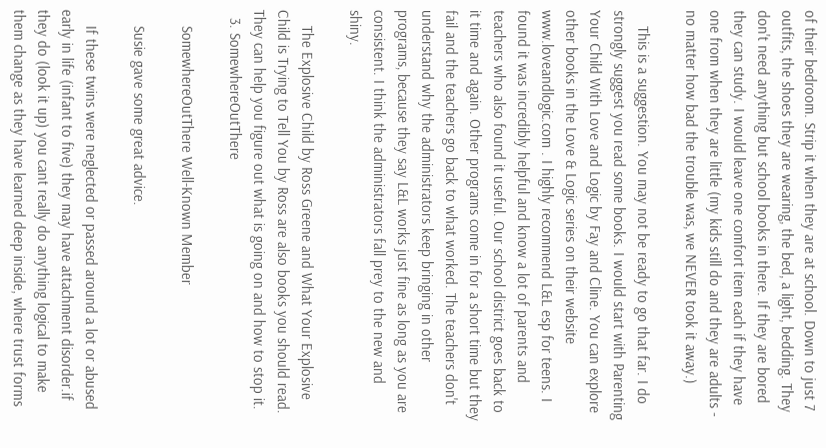of their bedroom. Strip it when they are at school. Down to just 7 outfits, the shoes they are wearing, the bed, a light, bedding. They don't need anything but school books in there. If they are bored they can study. I would leave one comfort item each if they have one from when they are little (my kids still do and they are adults - no matter how bad the trouble was, we NEVER took it away.)

    This is a suggestion. You may not be ready to go that far. I do strongly suggest you read some books. I would start with Parenting Your Child With Love and Logic by Fay and Cline. You can explore other books in the Love & Logic series on their website www.loveandlogic.com . I highly recommend L&L esp for teens. I found it was incredibly helpful and know a lot of parents and teachers who also found it useful. Our school district goes back to it time and again. Other programs come in for a short time but they fail and the teachers go back to what worked. The teachers don't understand why the administrators keep bringing in other programs, because they say L&L works just fine as long as you are consistent. I think the administrators fall prey to the new and shiny.

    The Explosive Child by Ross Greene and What Your Explosive Child is Trying to Tell You by Ross are also books you should read. They can help you figure out what is going on and how to stop it.
  3. SomewhereOutThere

    SomewhereOutThere Well-Known Member

    Susie gave some great advice.

    If these twins were neglected or passed around a lot or abused early in life (infant to five) they may have attachment disorder.if they do (look it up) you cant really do anything logical to make them change as they have learned deep inside, where trust forms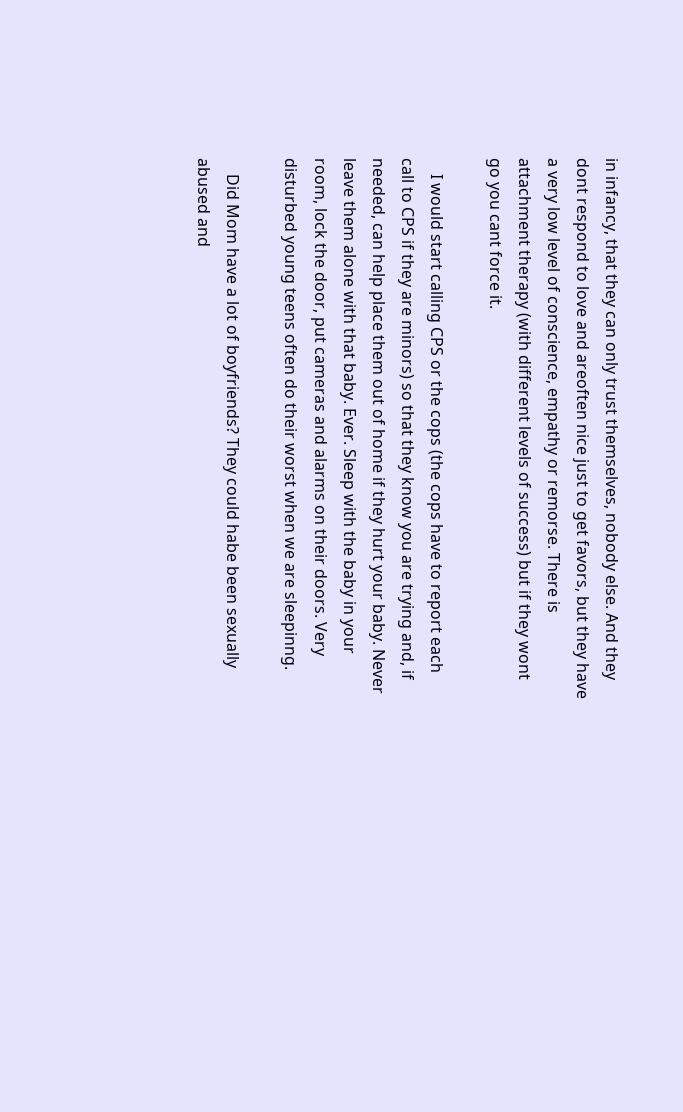in infancy, that they can only trust themselves, nobody else. And they dont respond to love and areoften nice just to get favors, but they have a very low level of conscience, empathy or remorse. There is attachment therapy (with different levels of success) but if they wont go you cant force it.

    I would start calling CPS or the cops (the cops have to report each call to CPS if they are minors) so that they know you are trying and, if needed, can help place them out of home if they hurt your baby. Never leave them alone with that baby. Ever. Sleep with the baby in your room, lock the door, put cameras and alarms on their doors. Very disturbed young teens often do their worst when we are sleepinng.

    Did Mom have a lot of boyfriends? They could habe been sexually abused and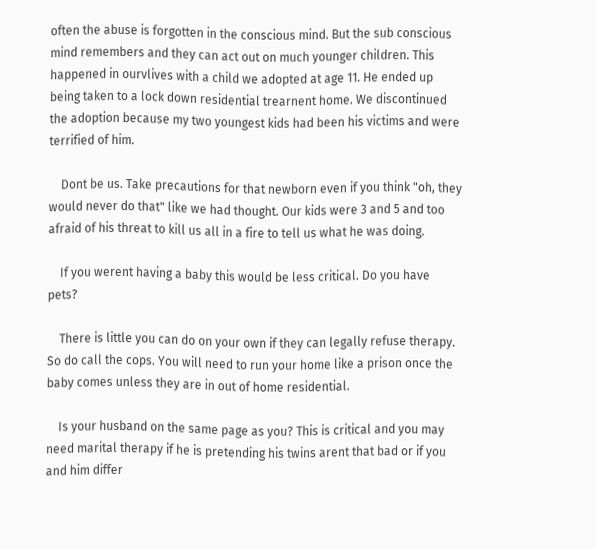often the abuse is forgotten in the conscious mind. But the sub conscious mind remembers and they can act out on much younger children. This happened in ourvlives with a child we adopted at age 11. He ended up being taken to a lock down residential trearnent home. We discontinued the adoption because my two youngest kids had been his victims and were terrified of him.

    Dont be us. Take precautions for that newborn even if you think "oh, they would never do that" like we had thought. Our kids were 3 and 5 and too afraid of his threat to kill us all in a fire to tell us what he was doing.

    If you werent having a baby this would be less critical. Do you have pets?

    There is little you can do on your own if they can legally refuse therapy. So do call the cops. You will need to run your home like a prison once the baby comes unless they are in out of home residential.

    Is your husband on the same page as you? This is critical and you may need marital therapy if he is pretending his twins arent that bad or if you and him differ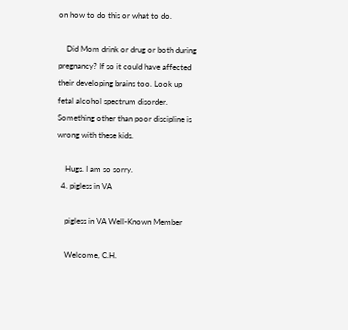on how to do this or what to do.

    Did Mom drink or drug or both during pregnancy? If so it could have affected their developing brains too. Look up fetal alcohol spectrum disorder. Something other than poor discipline is wrong with these kids.

    Hugs. I am so sorry.
  4. pigless in VA

    pigless in VA Well-Known Member

    Welcome, C.H.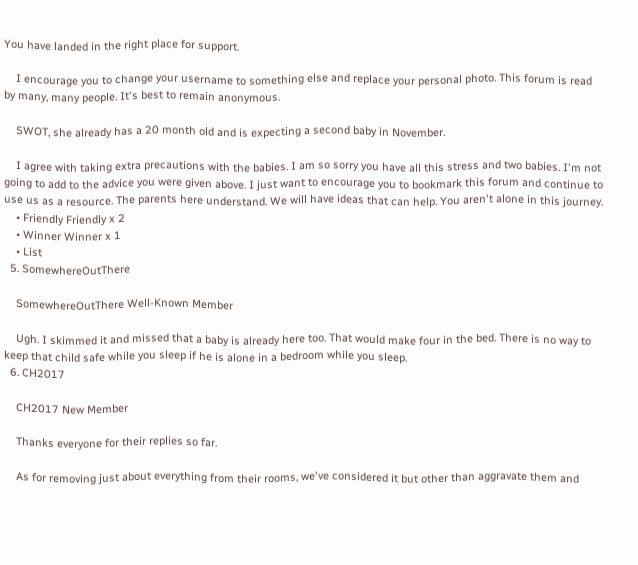You have landed in the right place for support.

    I encourage you to change your username to something else and replace your personal photo. This forum is read by many, many people. It's best to remain anonymous.

    SWOT, she already has a 20 month old and is expecting a second baby in November.

    I agree with taking extra precautions with the babies. I am so sorry you have all this stress and two babies. I'm not going to add to the advice you were given above. I just want to encourage you to bookmark this forum and continue to use us as a resource. The parents here understand. We will have ideas that can help. You aren't alone in this journey.
    • Friendly Friendly x 2
    • Winner Winner x 1
    • List
  5. SomewhereOutThere

    SomewhereOutThere Well-Known Member

    Ugh. I skimmed it and missed that a baby is already here too. That would make four in the bed. There is no way to keep that child safe while you sleep if he is alone in a bedroom while you sleep.
  6. CH2017

    CH2017 New Member

    Thanks everyone for their replies so far.

    As for removing just about everything from their rooms, we've considered it but other than aggravate them and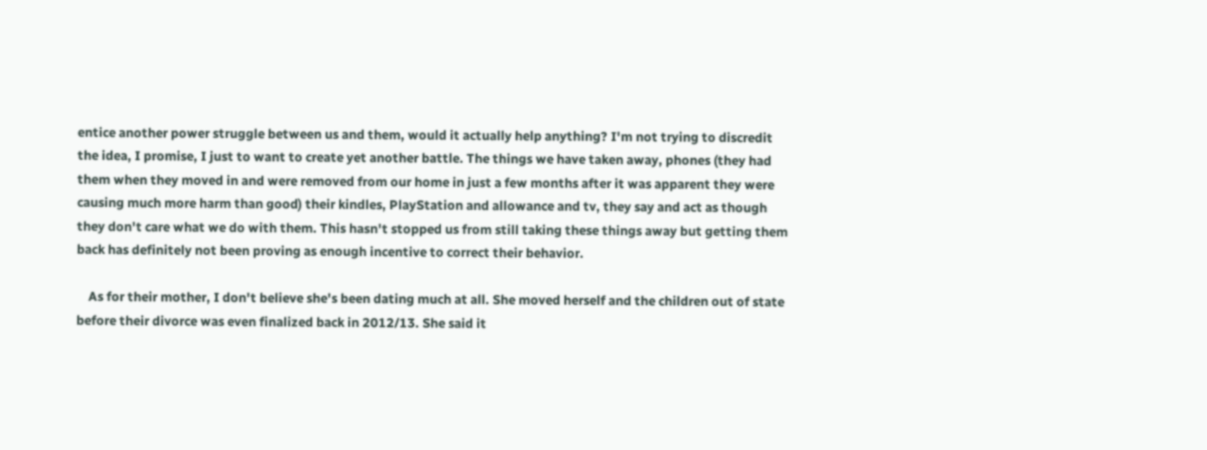entice another power struggle between us and them, would it actually help anything? I'm not trying to discredit the idea, I promise, I just to want to create yet another battle. The things we have taken away, phones (they had them when they moved in and were removed from our home in just a few months after it was apparent they were causing much more harm than good) their kindles, PlayStation and allowance and tv, they say and act as though they don't care what we do with them. This hasn't stopped us from still taking these things away but getting them back has definitely not been proving as enough incentive to correct their behavior.

    As for their mother, I don't believe she's been dating much at all. She moved herself and the children out of state before their divorce was even finalized back in 2012/13. She said it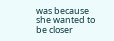was because she wanted to be closer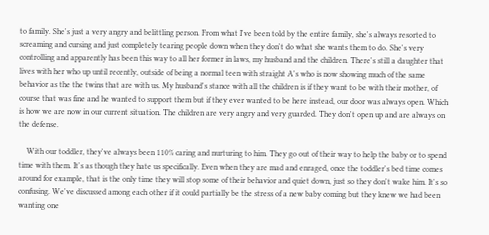to family. She's just a very angry and belittling person. From what I've been told by the entire family, she's always resorted to screaming and cursing and just completely tearing people down when they don't do what she wants them to do. She's very controlling and apparently has been this way to all her former in laws, my husband and the children. There's still a daughter that lives with her who up until recently, outside of being a normal teen with straight A's who is now showing much of the same behavior as the the twins that are with us. My husband's stance with all the children is if they want to be with their mother, of course that was fine and he wanted to support them but if they ever wanted to be here instead, our door was always open. Which is how we are now in our current situation. The children are very angry and very guarded. They don't open up and are always on the defense.

    With our toddler, they've always been 110% caring and nurturing to him. They go out of their way to help the baby or to spend time with them. It's as though they hate us specifically. Even when they are mad and enraged, once the toddler's bed time comes around for example, that is the only time they will stop some of their behavior and quiet down, just so they don't wake him. It's so confusing. We've discussed among each other if it could partially be the stress of a new baby coming but they knew we had been wanting one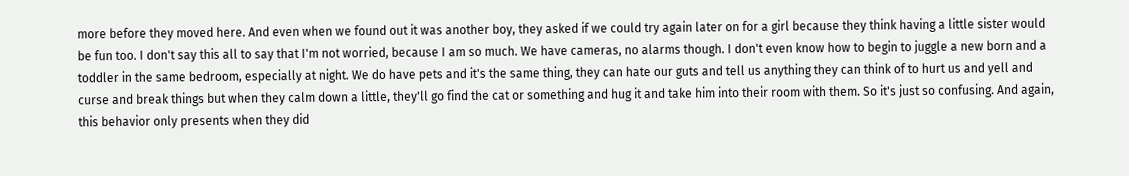more before they moved here. And even when we found out it was another boy, they asked if we could try again later on for a girl because they think having a little sister would be fun too. I don't say this all to say that I'm not worried, because I am so much. We have cameras, no alarms though. I don't even know how to begin to juggle a new born and a toddler in the same bedroom, especially at night. We do have pets and it's the same thing, they can hate our guts and tell us anything they can think of to hurt us and yell and curse and break things but when they calm down a little, they'll go find the cat or something and hug it and take him into their room with them. So it's just so confusing. And again, this behavior only presents when they did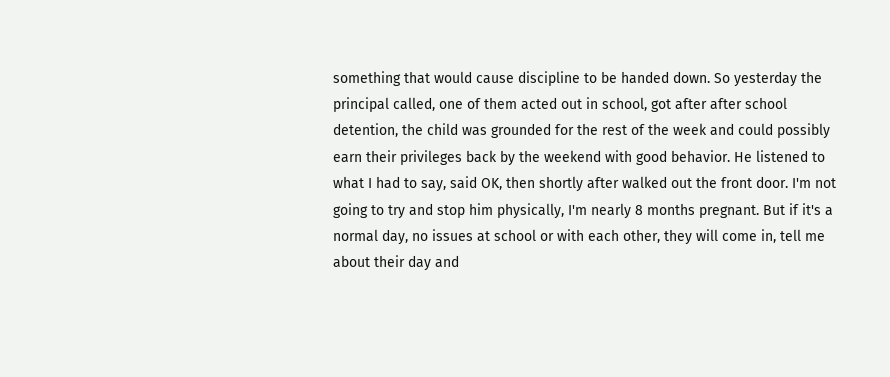something that would cause discipline to be handed down. So yesterday the principal called, one of them acted out in school, got after after school detention, the child was grounded for the rest of the week and could possibly earn their privileges back by the weekend with good behavior. He listened to what I had to say, said OK, then shortly after walked out the front door. I'm not going to try and stop him physically, I'm nearly 8 months pregnant. But if it's a normal day, no issues at school or with each other, they will come in, tell me about their day and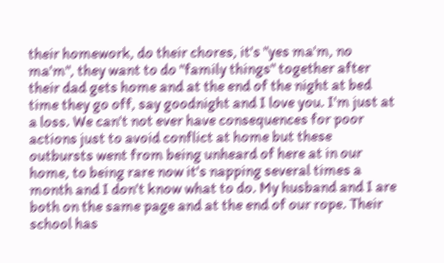their homework, do their chores, it's "yes ma'm, no ma'm", they want to do "family things" together after their dad gets home and at the end of the night at bed time they go off, say goodnight and I love you. I'm just at a loss. We can't not ever have consequences for poor actions just to avoid conflict at home but these outbursts went from being unheard of here at in our home, to being rare now it's napping several times a month and I don't know what to do. My husband and I are both on the same page and at the end of our rope. Their school has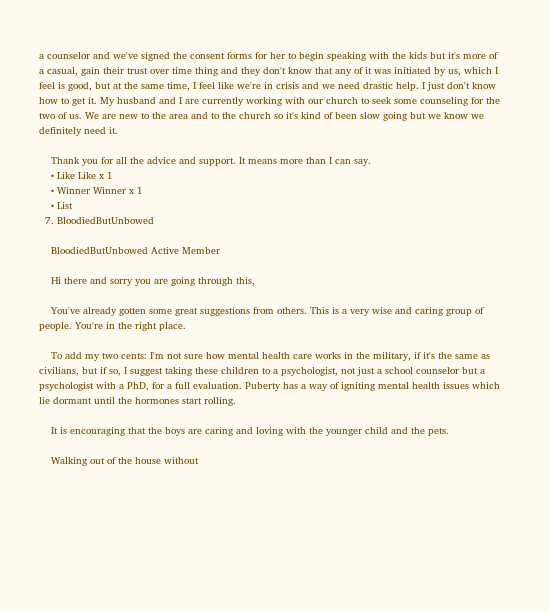a counselor and we've signed the consent forms for her to begin speaking with the kids but it's more of a casual, gain their trust over time thing and they don't know that any of it was initiated by us, which I feel is good, but at the same time, I feel like we're in crisis and we need drastic help. I just don't know how to get it. My husband and I are currently working with our church to seek some counseling for the two of us. We are new to the area and to the church so it's kind of been slow going but we know we definitely need it.

    Thank you for all the advice and support. It means more than I can say.
    • Like Like x 1
    • Winner Winner x 1
    • List
  7. BloodiedButUnbowed

    BloodiedButUnbowed Active Member

    Hi there and sorry you are going through this,

    You've already gotten some great suggestions from others. This is a very wise and caring group of people. You're in the right place.

    To add my two cents: I'm not sure how mental health care works in the military, if it's the same as civilians, but if so, I suggest taking these children to a psychologist, not just a school counselor but a psychologist with a PhD, for a full evaluation. Puberty has a way of igniting mental health issues which lie dormant until the hormones start rolling.

    It is encouraging that the boys are caring and loving with the younger child and the pets.

    Walking out of the house without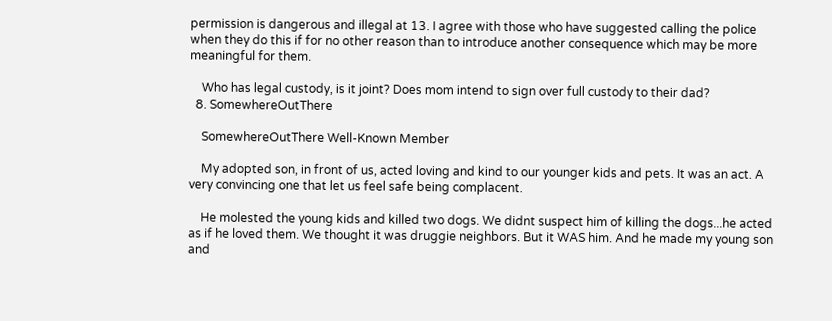permission is dangerous and illegal at 13. I agree with those who have suggested calling the police when they do this if for no other reason than to introduce another consequence which may be more meaningful for them.

    Who has legal custody, is it joint? Does mom intend to sign over full custody to their dad?
  8. SomewhereOutThere

    SomewhereOutThere Well-Known Member

    My adopted son, in front of us, acted loving and kind to our younger kids and pets. It was an act. A very convincing one that let us feel safe being complacent.

    He molested the young kids and killed two dogs. We didnt suspect him of killing the dogs...he acted as if he loved them. We thought it was druggie neighbors. But it WAS him. And he made my young son and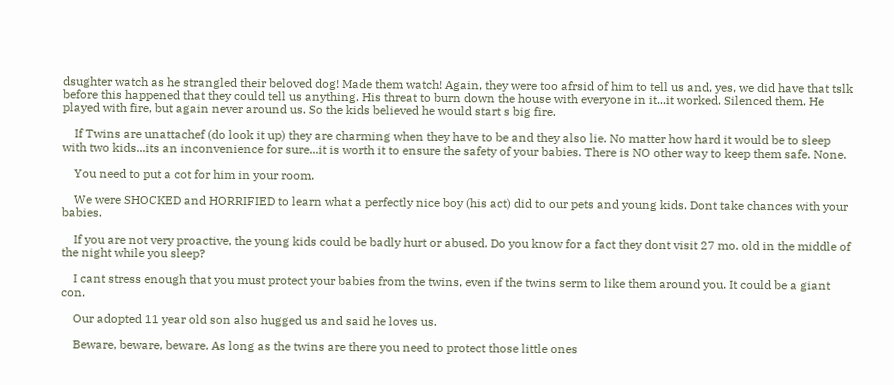dsughter watch as he strangled their beloved dog! Made them watch! Again, they were too afrsid of him to tell us and, yes, we did have that tslk before this happened that they could tell us anything. His threat to burn down the house with everyone in it...it worked. Silenced them. He played with fire, but again never around us. So the kids believed he would start s big fire.

    If Twins are unattachef (do look it up) they are charming when they have to be and they also lie. No matter how hard it would be to sleep with two kids...its an inconvenience for sure...it is worth it to ensure the safety of your babies. There is NO other way to keep them safe. None.

    You need to put a cot for him in your room.

    We were SHOCKED and HORRIFIED to learn what a perfectly nice boy (his act) did to our pets and young kids. Dont take chances with your babies.

    If you are not very proactive, the young kids could be badly hurt or abused. Do you know for a fact they dont visit 27 mo. old in the middle of the night while you sleep?

    I cant stress enough that you must protect your babies from the twins, even if the twins serm to like them around you. It could be a giant con.

    Our adopted 11 year old son also hugged us and said he loves us.

    Beware, beware, beware. As long as the twins are there you need to protect those little ones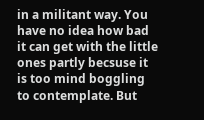in a militant way. You have no idea how bad it can get with the little ones partly becsuse it is too mind boggling to contemplate. But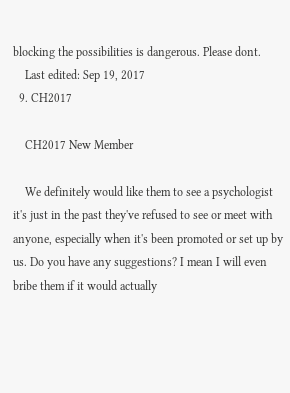blocking the possibilities is dangerous. Please dont.
    Last edited: Sep 19, 2017
  9. CH2017

    CH2017 New Member

    We definitely would like them to see a psychologist it's just in the past they've refused to see or meet with anyone, especially when it's been promoted or set up by us. Do you have any suggestions? I mean I will even bribe them if it would actually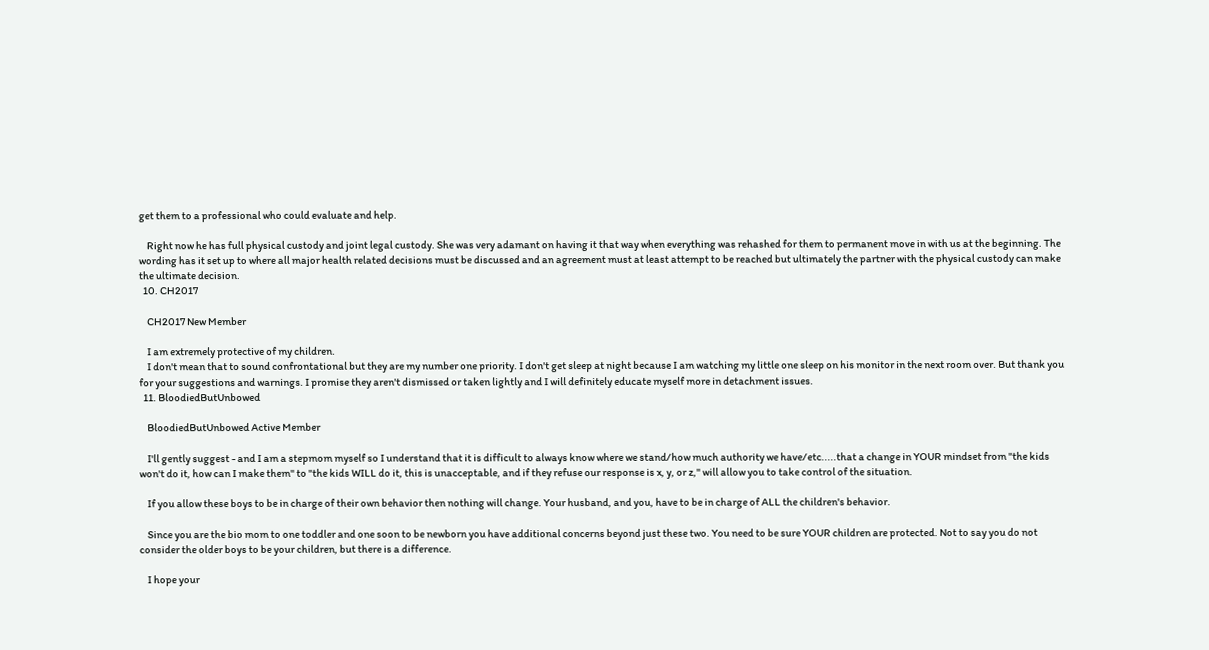get them to a professional who could evaluate and help.

    Right now he has full physical custody and joint legal custody. She was very adamant on having it that way when everything was rehashed for them to permanent move in with us at the beginning. The wording has it set up to where all major health related decisions must be discussed and an agreement must at least attempt to be reached but ultimately the partner with the physical custody can make the ultimate decision.
  10. CH2017

    CH2017 New Member

    I am extremely protective of my children.
    I don't mean that to sound confrontational but they are my number one priority. I don't get sleep at night because I am watching my little one sleep on his monitor in the next room over. But thank you for your suggestions and warnings. I promise they aren't dismissed or taken lightly and I will definitely educate myself more in detachment issues.
  11. BloodiedButUnbowed

    BloodiedButUnbowed Active Member

    I'll gently suggest - and I am a stepmom myself so I understand that it is difficult to always know where we stand/how much authority we have/etc.....that a change in YOUR mindset from "the kids won't do it, how can I make them" to "the kids WILL do it, this is unacceptable, and if they refuse our response is x, y, or z," will allow you to take control of the situation.

    If you allow these boys to be in charge of their own behavior then nothing will change. Your husband, and you, have to be in charge of ALL the children's behavior.

    Since you are the bio mom to one toddler and one soon to be newborn you have additional concerns beyond just these two. You need to be sure YOUR children are protected. Not to say you do not consider the older boys to be your children, but there is a difference.

    I hope your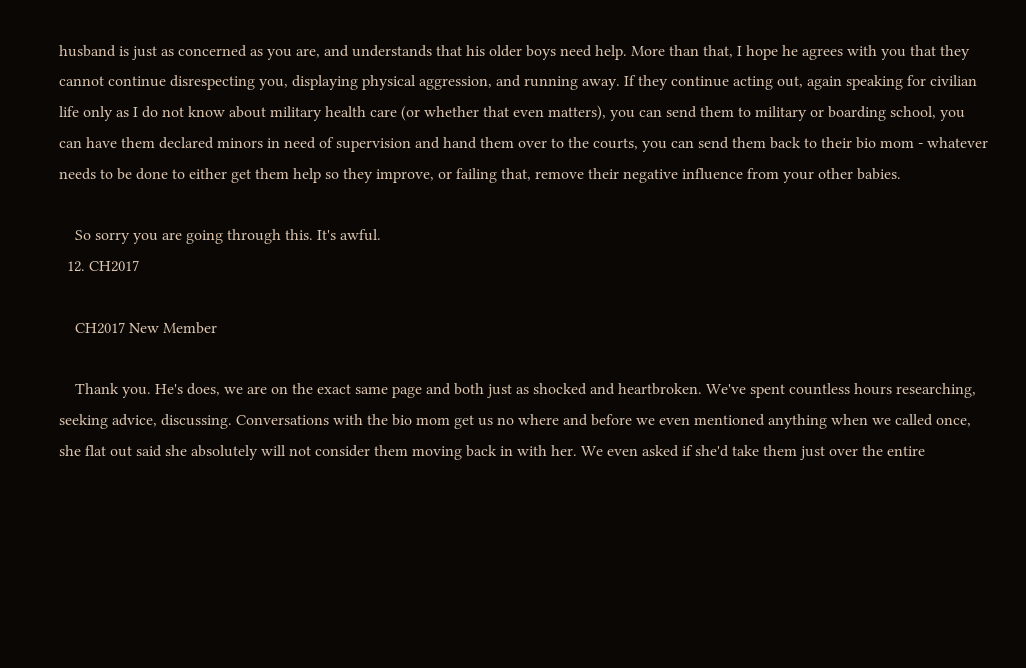husband is just as concerned as you are, and understands that his older boys need help. More than that, I hope he agrees with you that they cannot continue disrespecting you, displaying physical aggression, and running away. If they continue acting out, again speaking for civilian life only as I do not know about military health care (or whether that even matters), you can send them to military or boarding school, you can have them declared minors in need of supervision and hand them over to the courts, you can send them back to their bio mom - whatever needs to be done to either get them help so they improve, or failing that, remove their negative influence from your other babies.

    So sorry you are going through this. It's awful.
  12. CH2017

    CH2017 New Member

    Thank you. He's does, we are on the exact same page and both just as shocked and heartbroken. We've spent countless hours researching, seeking advice, discussing. Conversations with the bio mom get us no where and before we even mentioned anything when we called once, she flat out said she absolutely will not consider them moving back in with her. We even asked if she'd take them just over the entire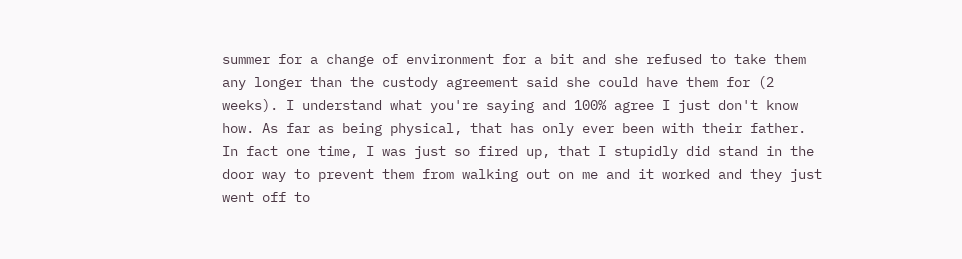summer for a change of environment for a bit and she refused to take them any longer than the custody agreement said she could have them for (2 weeks). I understand what you're saying and 100% agree I just don't know how. As far as being physical, that has only ever been with their father. In fact one time, I was just so fired up, that I stupidly did stand in the door way to prevent them from walking out on me and it worked and they just went off to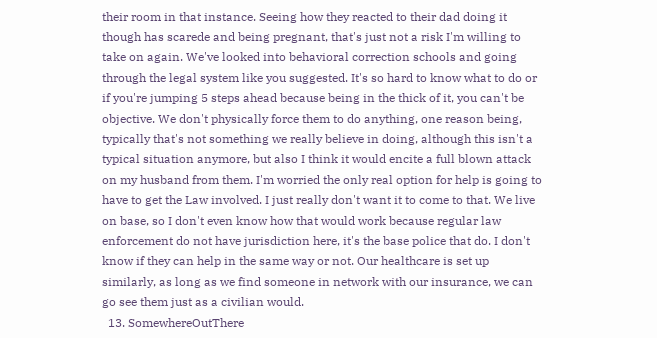their room in that instance. Seeing how they reacted to their dad doing it though has scarede and being pregnant, that's just not a risk I'm willing to take on again. We've looked into behavioral correction schools and going through the legal system like you suggested. It's so hard to know what to do or if you're jumping 5 steps ahead because being in the thick of it, you can't be objective. We don't physically force them to do anything, one reason being, typically that's not something we really believe in doing, although this isn't a typical situation anymore, but also I think it would encite a full blown attack on my husband from them. I'm worried the only real option for help is going to have to get the Law involved. I just really don't want it to come to that. We live on base, so I don't even know how that would work because regular law enforcement do not have jurisdiction here, it's the base police that do. I don't know if they can help in the same way or not. Our healthcare is set up similarly, as long as we find someone in network with our insurance, we can go see them just as a civilian would.
  13. SomewhereOutThere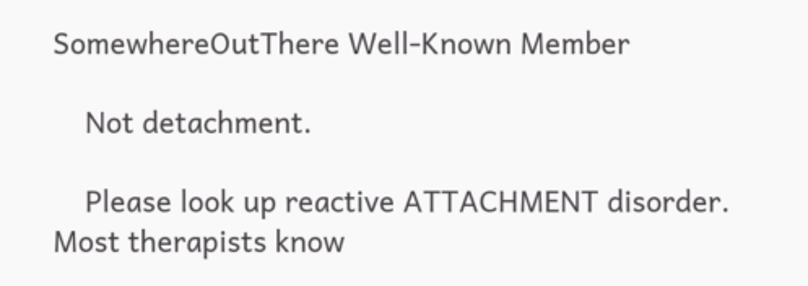SomewhereOutThere Well-Known Member

    Not detachment.

    Please look up reactive ATTACHMENT disorder. Most therapists know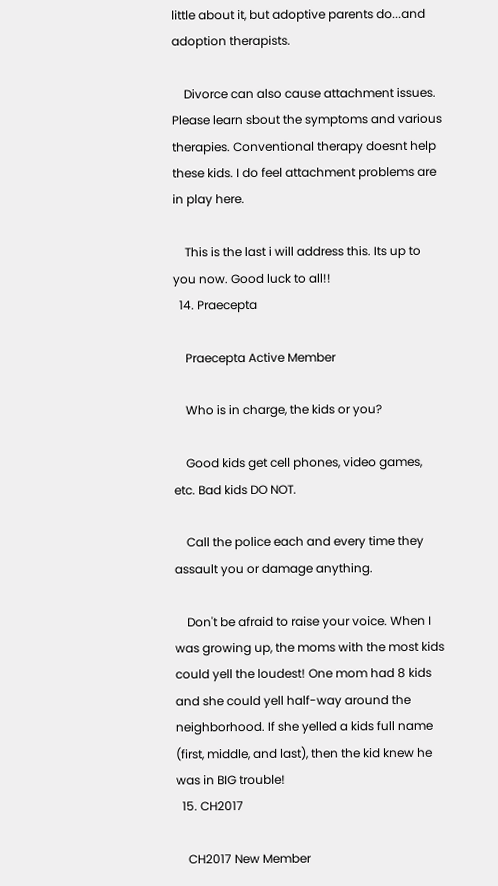little about it, but adoptive parents do...and adoption therapists.

    Divorce can also cause attachment issues. Please learn sbout the symptoms and various therapies. Conventional therapy doesnt help these kids. I do feel attachment problems are in play here.

    This is the last i will address this. Its up to you now. Good luck to all!!
  14. Praecepta

    Praecepta Active Member

    Who is in charge, the kids or you?

    Good kids get cell phones, video games, etc. Bad kids DO NOT.

    Call the police each and every time they assault you or damage anything.

    Don't be afraid to raise your voice. When I was growing up, the moms with the most kids could yell the loudest! One mom had 8 kids and she could yell half-way around the neighborhood. If she yelled a kids full name (first, middle, and last), then the kid knew he was in BIG trouble!
  15. CH2017

    CH2017 New Member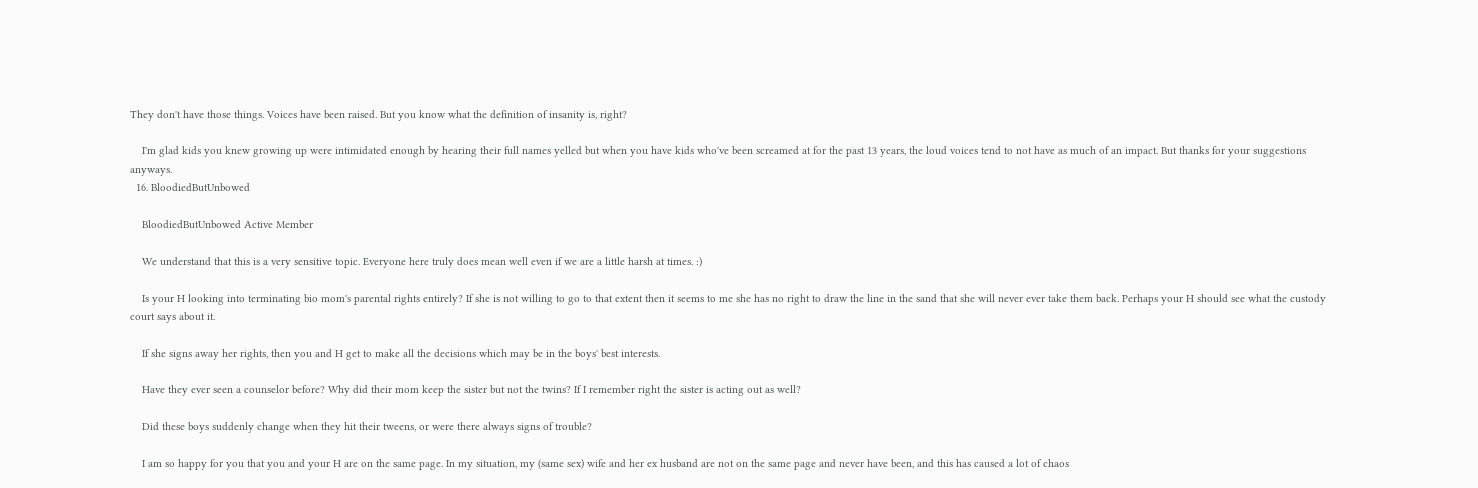They don't have those things. Voices have been raised. But you know what the definition of insanity is, right?

    I'm glad kids you knew growing up were intimidated enough by hearing their full names yelled but when you have kids who've been screamed at for the past 13 years, the loud voices tend to not have as much of an impact. But thanks for your suggestions anyways.
  16. BloodiedButUnbowed

    BloodiedButUnbowed Active Member

    We understand that this is a very sensitive topic. Everyone here truly does mean well even if we are a little harsh at times. :)

    Is your H looking into terminating bio mom's parental rights entirely? If she is not willing to go to that extent then it seems to me she has no right to draw the line in the sand that she will never ever take them back. Perhaps your H should see what the custody court says about it.

    If she signs away her rights, then you and H get to make all the decisions which may be in the boys' best interests.

    Have they ever seen a counselor before? Why did their mom keep the sister but not the twins? If I remember right the sister is acting out as well?

    Did these boys suddenly change when they hit their tweens, or were there always signs of trouble?

    I am so happy for you that you and your H are on the same page. In my situation, my (same sex) wife and her ex husband are not on the same page and never have been, and this has caused a lot of chaos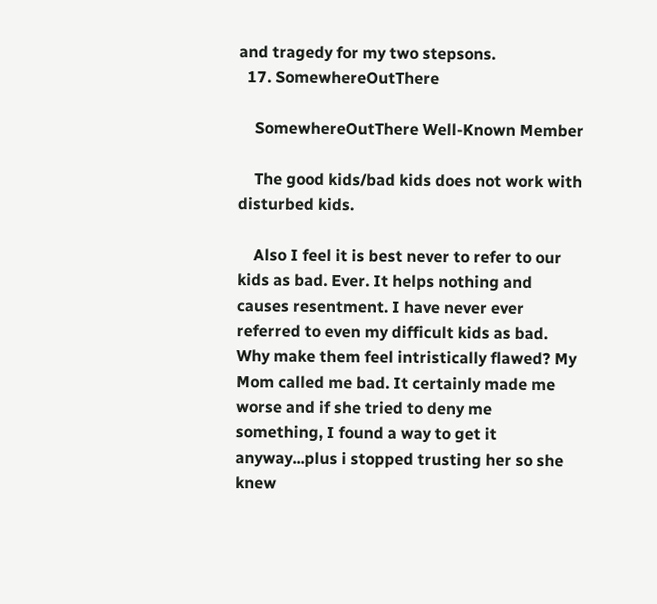and tragedy for my two stepsons.
  17. SomewhereOutThere

    SomewhereOutThere Well-Known Member

    The good kids/bad kids does not work with disturbed kids.

    Also I feel it is best never to refer to our kids as bad. Ever. It helps nothing and causes resentment. I have never ever referred to even my difficult kids as bad. Why make them feel intristically flawed? My Mom called me bad. It certainly made me worse and if she tried to deny me something, I found a way to get it anyway...plus i stopped trusting her so she knew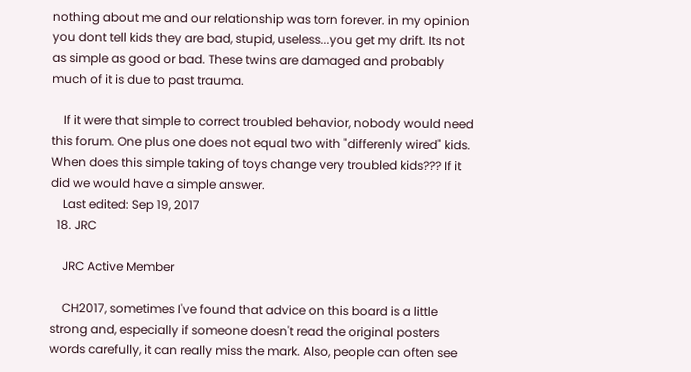nothing about me and our relationship was torn forever. in my opinion you dont tell kids they are bad, stupid, useless...you get my drift. Its not as simple as good or bad. These twins are damaged and probably much of it is due to past trauma.

    If it were that simple to correct troubled behavior, nobody would need this forum. One plus one does not equal two with "differenly wired" kids. When does this simple taking of toys change very troubled kids??? If it did we would have a simple answer.
    Last edited: Sep 19, 2017
  18. JRC

    JRC Active Member

    CH2017, sometimes I've found that advice on this board is a little strong and, especially if someone doesn't read the original posters words carefully, it can really miss the mark. Also, people can often see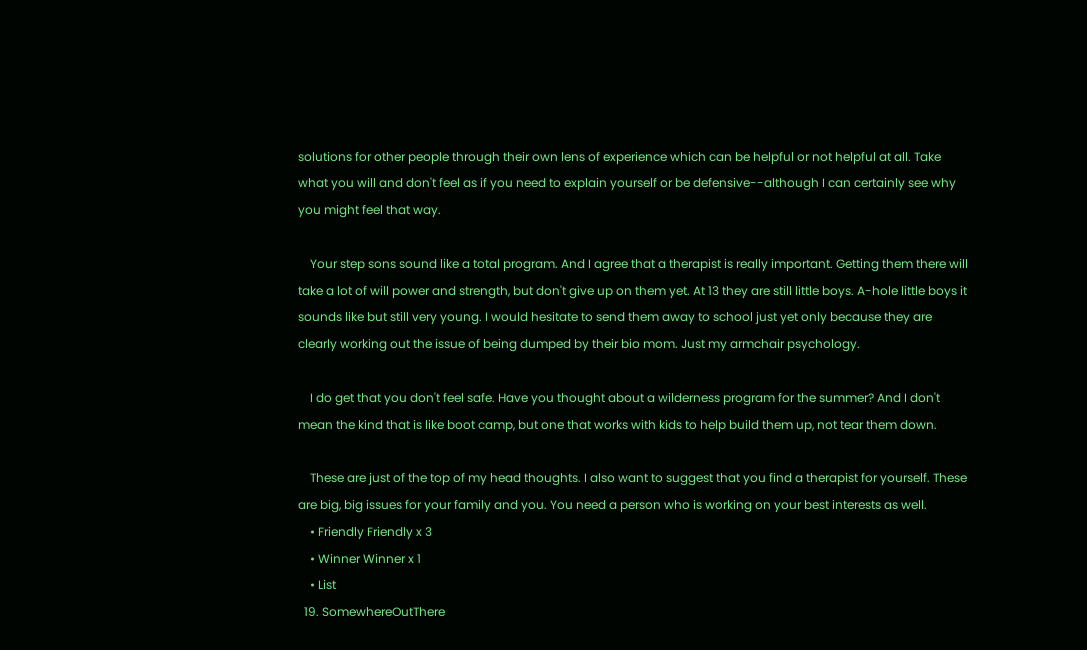solutions for other people through their own lens of experience which can be helpful or not helpful at all. Take what you will and don't feel as if you need to explain yourself or be defensive--although I can certainly see why you might feel that way.

    Your step sons sound like a total program. And I agree that a therapist is really important. Getting them there will take a lot of will power and strength, but don't give up on them yet. At 13 they are still little boys. A-hole little boys it sounds like but still very young. I would hesitate to send them away to school just yet only because they are clearly working out the issue of being dumped by their bio mom. Just my armchair psychology.

    I do get that you don't feel safe. Have you thought about a wilderness program for the summer? And I don't mean the kind that is like boot camp, but one that works with kids to help build them up, not tear them down.

    These are just of the top of my head thoughts. I also want to suggest that you find a therapist for yourself. These are big, big issues for your family and you. You need a person who is working on your best interests as well.
    • Friendly Friendly x 3
    • Winner Winner x 1
    • List
  19. SomewhereOutThere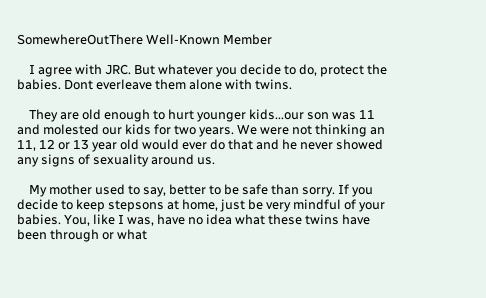SomewhereOutThere Well-Known Member

    I agree with JRC. But whatever you decide to do, protect the babies. Dont everleave them alone with twins.

    They are old enough to hurt younger kids...our son was 11 and molested our kids for two years. We were not thinking an 11, 12 or 13 year old would ever do that and he never showed any signs of sexuality around us.

    My mother used to say, better to be safe than sorry. If you decide to keep stepsons at home, just be very mindful of your babies. You, like I was, have no idea what these twins have been through or what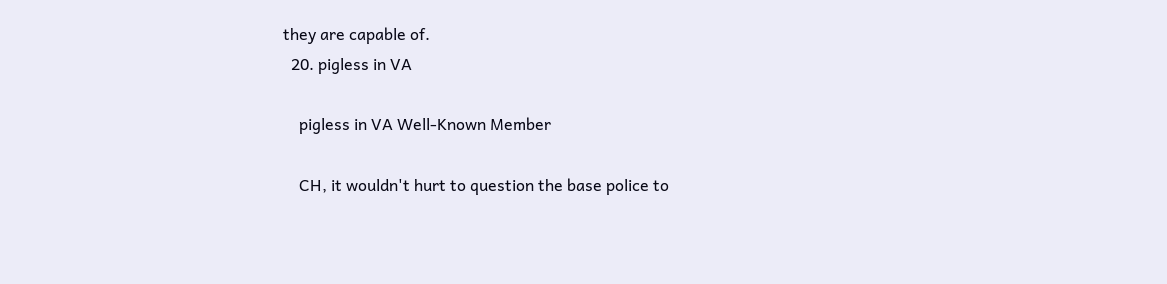they are capable of.
  20. pigless in VA

    pigless in VA Well-Known Member

    CH, it wouldn't hurt to question the base police to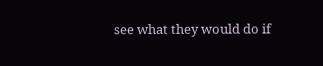see what they would do if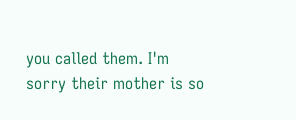you called them. I'm sorry their mother is so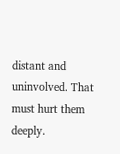distant and uninvolved. That must hurt them deeply.